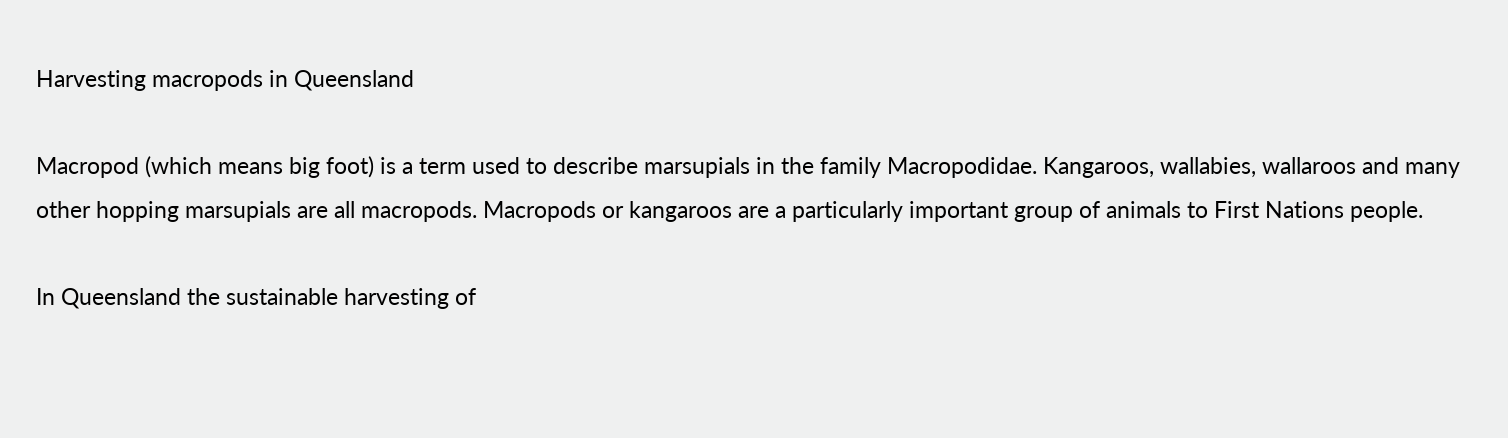Harvesting macropods in Queensland

Macropod (which means big foot) is a term used to describe marsupials in the family Macropodidae. Kangaroos, wallabies, wallaroos and many other hopping marsupials are all macropods. Macropods or kangaroos are a particularly important group of animals to First Nations people.

In Queensland the sustainable harvesting of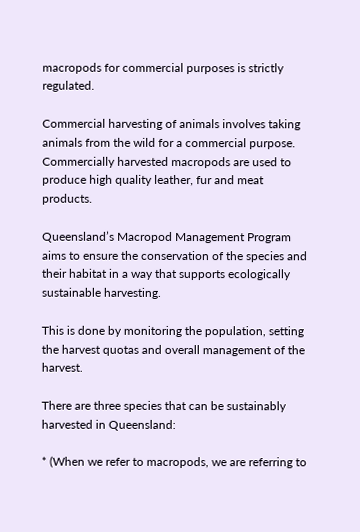macropods for commercial purposes is strictly regulated.

Commercial harvesting of animals involves taking animals from the wild for a commercial purpose. Commercially harvested macropods are used to produce high quality leather, fur and meat products.

Queensland’s Macropod Management Program aims to ensure the conservation of the species and their habitat in a way that supports ecologically sustainable harvesting.

This is done by monitoring the population, setting the harvest quotas and overall management of the harvest.

There are three species that can be sustainably harvested in Queensland:

* (When we refer to macropods, we are referring to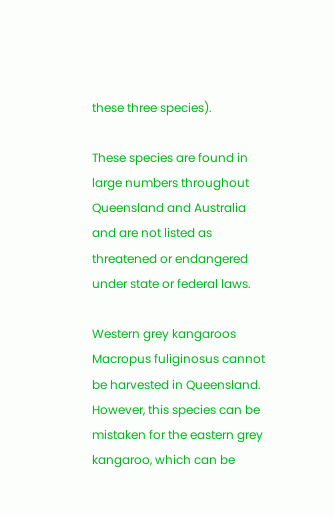these three species).

These species are found in large numbers throughout Queensland and Australia and are not listed as threatened or endangered under state or federal laws.

Western grey kangaroos Macropus fuliginosus cannot be harvested in Queensland. However, this species can be mistaken for the eastern grey kangaroo, which can be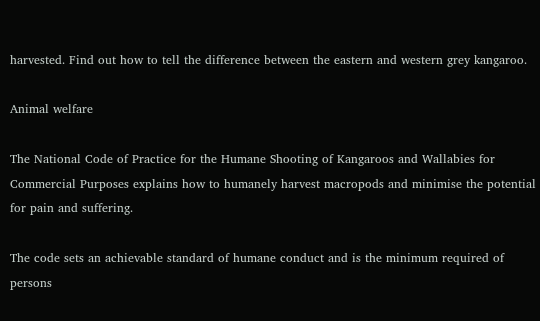harvested. Find out how to tell the difference between the eastern and western grey kangaroo.

Animal welfare

The National Code of Practice for the Humane Shooting of Kangaroos and Wallabies for Commercial Purposes explains how to humanely harvest macropods and minimise the potential for pain and suffering.

The code sets an achievable standard of humane conduct and is the minimum required of persons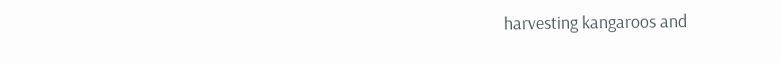harvesting kangaroos and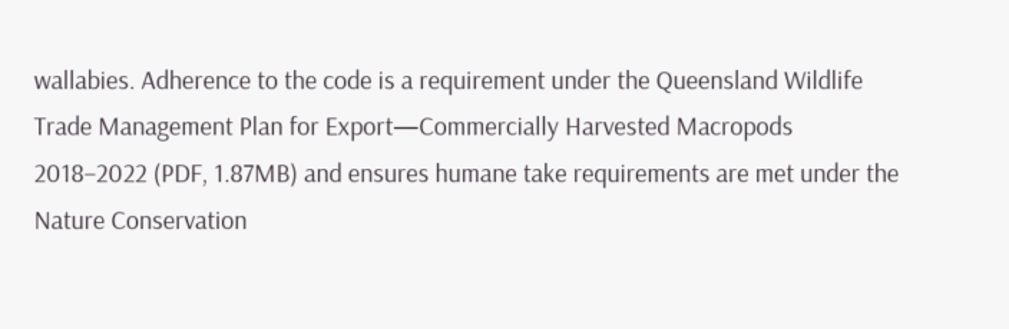wallabies. Adherence to the code is a requirement under the Queensland Wildlife Trade Management Plan for Export—Commercially Harvested Macropods 2018–2022 (PDF, 1.87MB) and ensures humane take requirements are met under the Nature Conservation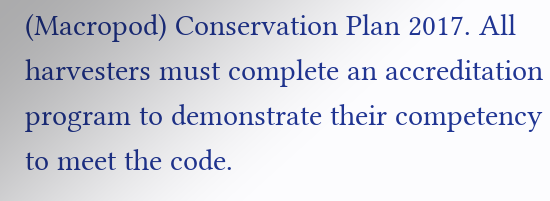(Macropod) Conservation Plan 2017. All harvesters must complete an accreditation program to demonstrate their competency to meet the code.